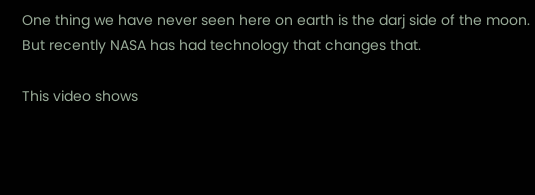One thing we have never seen here on earth is the darj side of the moon. But recently NASA has had technology that changes that.

This video shows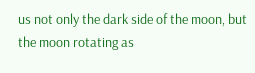us not only the dark side of the moon, but the moon rotating as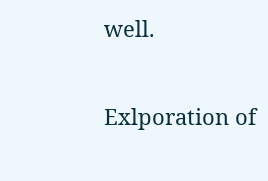well.

Exlporation of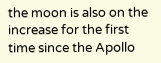the moon is also on the increase for the first time since the Apollo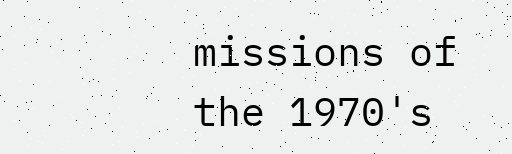missions of the 1970's